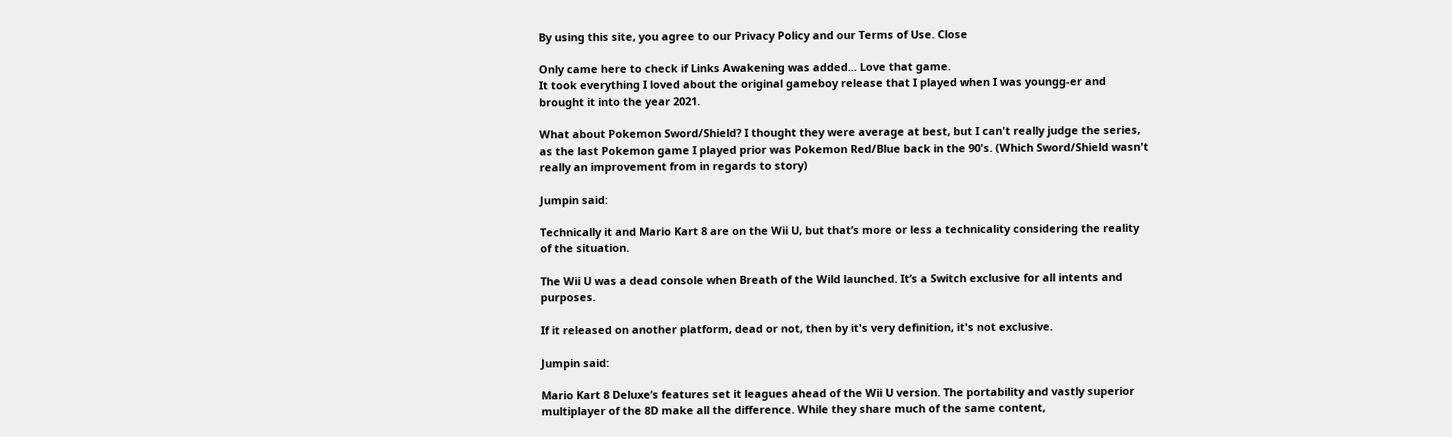By using this site, you agree to our Privacy Policy and our Terms of Use. Close

Only came here to check if Links Awakening was added... Love that game.
It took everything I loved about the original gameboy release that I played when I was youngg-er and brought it into the year 2021.

What about Pokemon Sword/Shield? I thought they were average at best, but I can't really judge the series, as the last Pokemon game I played prior was Pokemon Red/Blue back in the 90's. (Which Sword/Shield wasn't really an improvement from in regards to story)

Jumpin said:

Technically it and Mario Kart 8 are on the Wii U, but that’s more or less a technicality considering the reality of the situation.

The Wii U was a dead console when Breath of the Wild launched. It’s a Switch exclusive for all intents and purposes.

If it released on another platform, dead or not, then by it's very definition, it's not exclusive.

Jumpin said:

Mario Kart 8 Deluxe’s features set it leagues ahead of the Wii U version. The portability and vastly superior multiplayer of the 8D make all the difference. While they share much of the same content,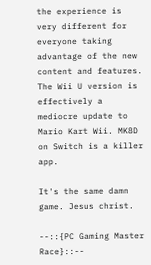the experience is very different for everyone taking advantage of the new content and features. The Wii U version is effectively a mediocre update to Mario Kart Wii. MK8D on Switch is a killer app.

It's the same damn game. Jesus christ.

--::{PC Gaming Master Race}::--